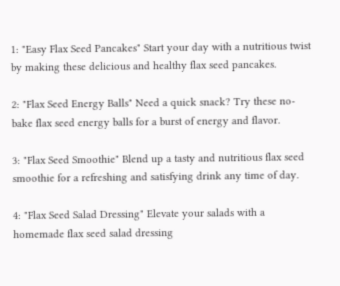1: "Easy Flax Seed Pancakes" Start your day with a nutritious twist by making these delicious and healthy flax seed pancakes.

2: "Flax Seed Energy Balls" Need a quick snack? Try these no-bake flax seed energy balls for a burst of energy and flavor.

3: "Flax Seed Smoothie" Blend up a tasty and nutritious flax seed smoothie for a refreshing and satisfying drink any time of day.

4: "Flax Seed Salad Dressing" Elevate your salads with a homemade flax seed salad dressing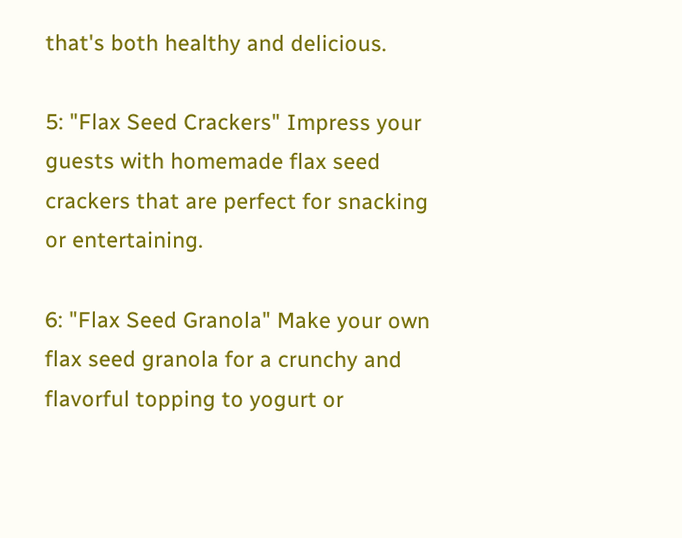that's both healthy and delicious.

5: "Flax Seed Crackers" Impress your guests with homemade flax seed crackers that are perfect for snacking or entertaining.

6: "Flax Seed Granola" Make your own flax seed granola for a crunchy and flavorful topping to yogurt or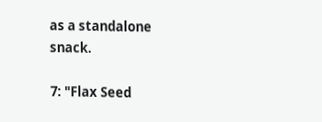as a standalone snack.

7: "Flax Seed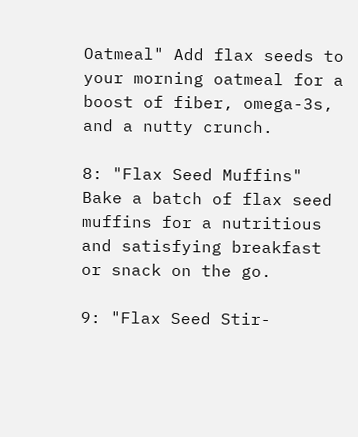Oatmeal" Add flax seeds to your morning oatmeal for a boost of fiber, omega-3s, and a nutty crunch.

8: "Flax Seed Muffins" Bake a batch of flax seed muffins for a nutritious and satisfying breakfast or snack on the go.

9: "Flax Seed Stir-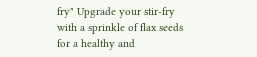fry" Upgrade your stir-fry with a sprinkle of flax seeds for a healthy and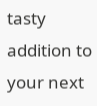tasty addition to your next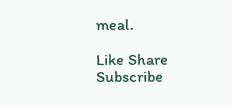meal.

Like Share Subscribe